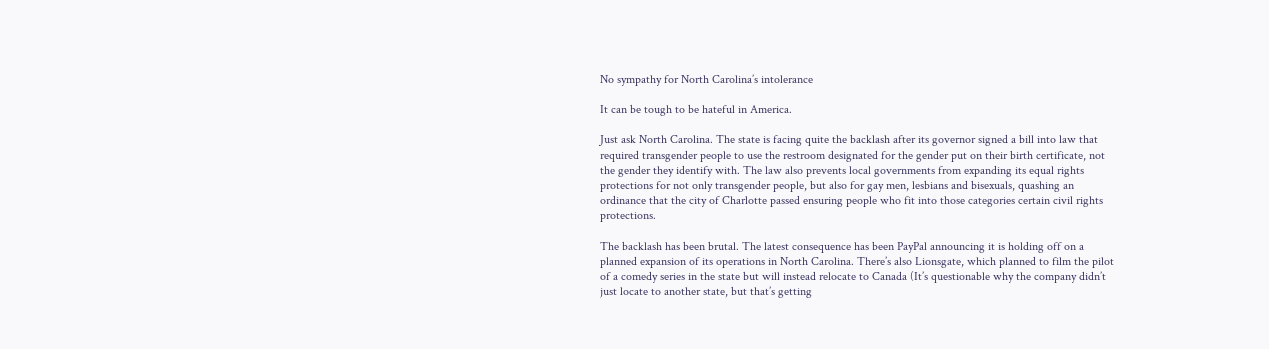No sympathy for North Carolina’s intolerance

It can be tough to be hateful in America.

Just ask North Carolina. The state is facing quite the backlash after its governor signed a bill into law that required transgender people to use the restroom designated for the gender put on their birth certificate, not the gender they identify with. The law also prevents local governments from expanding its equal rights protections for not only transgender people, but also for gay men, lesbians and bisexuals, quashing an ordinance that the city of Charlotte passed ensuring people who fit into those categories certain civil rights protections.

The backlash has been brutal. The latest consequence has been PayPal announcing it is holding off on a planned expansion of its operations in North Carolina. There’s also Lionsgate, which planned to film the pilot of a comedy series in the state but will instead relocate to Canada (It’s questionable why the company didn’t just locate to another state, but that’s getting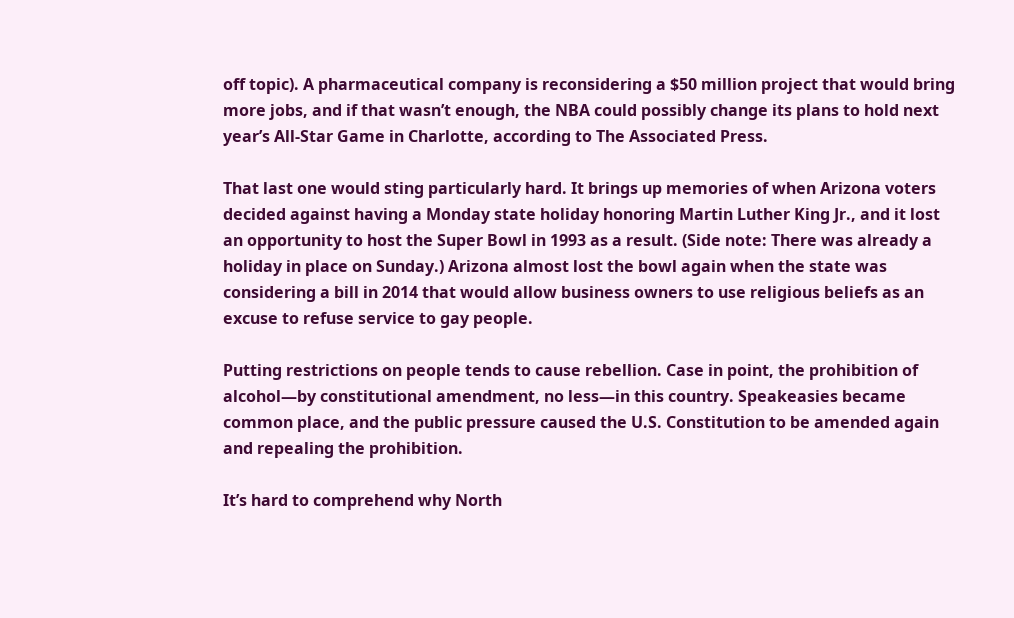off topic). A pharmaceutical company is reconsidering a $50 million project that would bring more jobs, and if that wasn’t enough, the NBA could possibly change its plans to hold next year’s All-Star Game in Charlotte, according to The Associated Press.

That last one would sting particularly hard. It brings up memories of when Arizona voters decided against having a Monday state holiday honoring Martin Luther King Jr., and it lost an opportunity to host the Super Bowl in 1993 as a result. (Side note: There was already a holiday in place on Sunday.) Arizona almost lost the bowl again when the state was considering a bill in 2014 that would allow business owners to use religious beliefs as an excuse to refuse service to gay people.

Putting restrictions on people tends to cause rebellion. Case in point, the prohibition of alcohol—by constitutional amendment, no less—in this country. Speakeasies became common place, and the public pressure caused the U.S. Constitution to be amended again and repealing the prohibition.

It’s hard to comprehend why North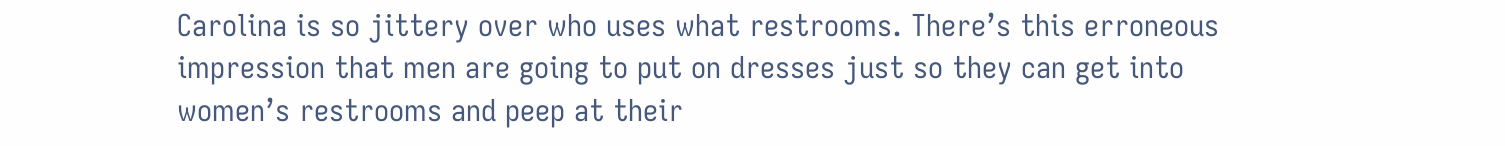Carolina is so jittery over who uses what restrooms. There’s this erroneous impression that men are going to put on dresses just so they can get into women’s restrooms and peep at their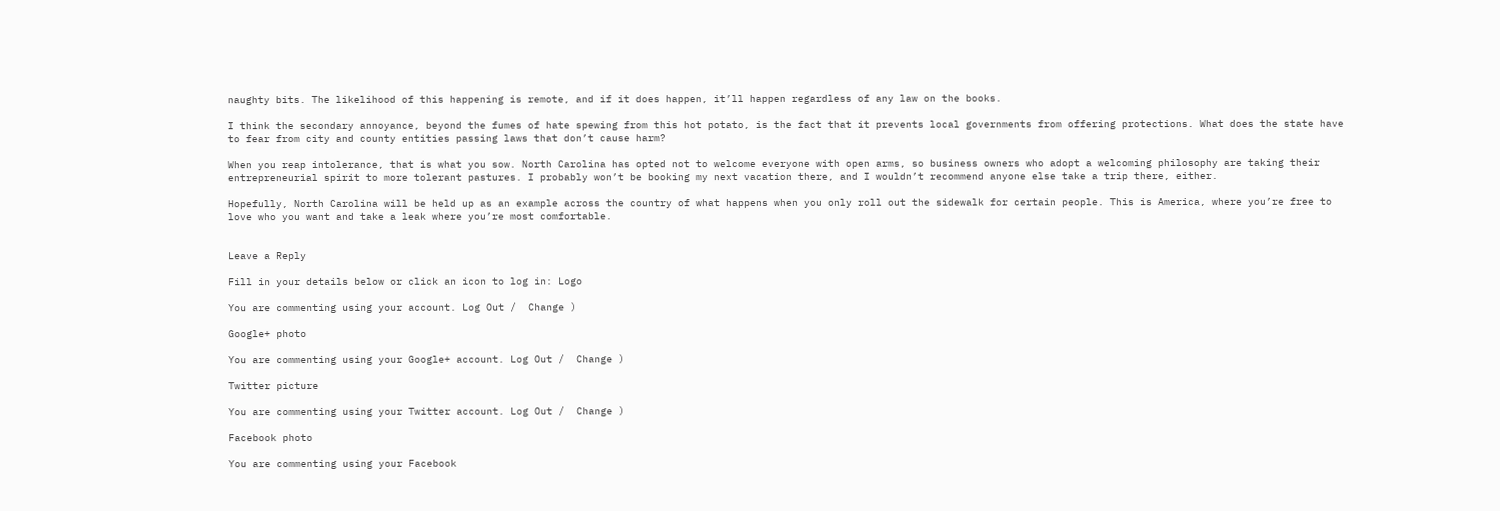naughty bits. The likelihood of this happening is remote, and if it does happen, it’ll happen regardless of any law on the books.

I think the secondary annoyance, beyond the fumes of hate spewing from this hot potato, is the fact that it prevents local governments from offering protections. What does the state have to fear from city and county entities passing laws that don’t cause harm?

When you reap intolerance, that is what you sow. North Carolina has opted not to welcome everyone with open arms, so business owners who adopt a welcoming philosophy are taking their entrepreneurial spirit to more tolerant pastures. I probably won’t be booking my next vacation there, and I wouldn’t recommend anyone else take a trip there, either.

Hopefully, North Carolina will be held up as an example across the country of what happens when you only roll out the sidewalk for certain people. This is America, where you’re free to love who you want and take a leak where you’re most comfortable.


Leave a Reply

Fill in your details below or click an icon to log in: Logo

You are commenting using your account. Log Out /  Change )

Google+ photo

You are commenting using your Google+ account. Log Out /  Change )

Twitter picture

You are commenting using your Twitter account. Log Out /  Change )

Facebook photo

You are commenting using your Facebook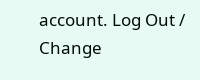account. Log Out /  Change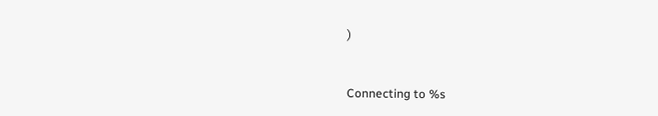)


Connecting to %s